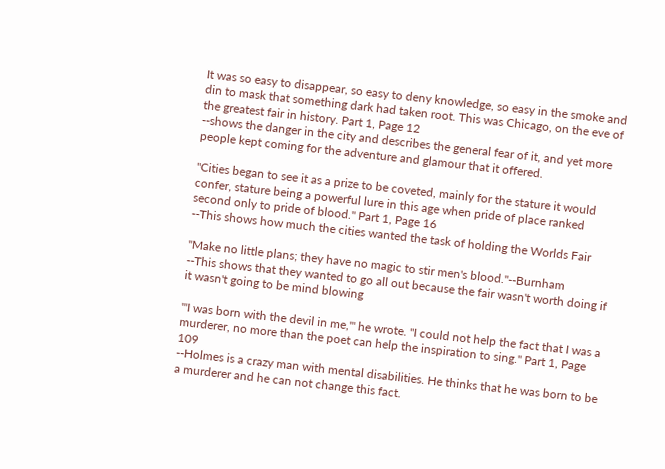It was so easy to disappear, so easy to deny knowledge, so easy in the smoke and din to mask that something dark had taken root. This was Chicago, on the eve of the greatest fair in history. Part 1, Page 12
--shows the danger in the city and describes the general fear of it, and yet more people kept coming for the adventure and glamour that it offered.

"Cities began to see it as a prize to be coveted, mainly for the stature it would confer, stature being a powerful lure in this age when pride of place ranked second only to pride of blood." Part 1, Page 16
--This shows how much the cities wanted the task of holding the Worlds Fair

"Make no little plans; they have no magic to stir men's blood."--Burnham
--This shows that they wanted to go all out because the fair wasn't worth doing if it wasn't going to be mind blowing

"'I was born with the devil in me,'" he wrote. "I could not help the fact that I was a murderer, no more than the poet can help the inspiration to sing." Part 1, Page 109
--Holmes is a crazy man with mental disabilities. He thinks that he was born to be a murderer and he can not change this fact.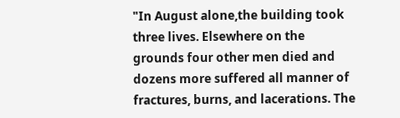"In August alone,the building took three lives. Elsewhere on the grounds four other men died and dozens more suffered all manner of fractures, burns, and lacerations. The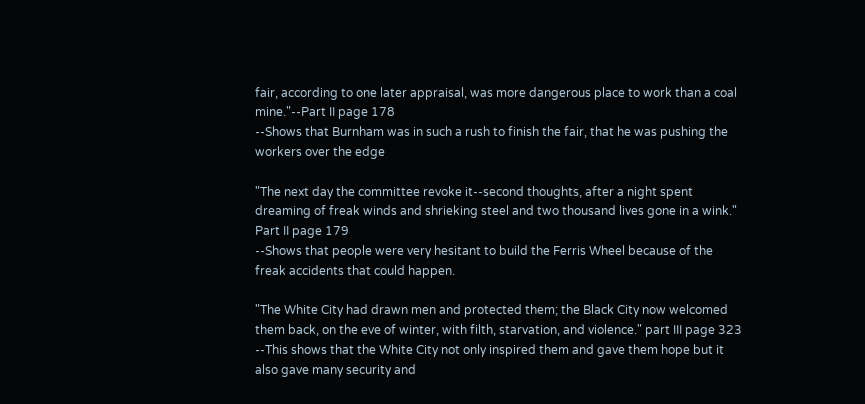fair, according to one later appraisal, was more dangerous place to work than a coal mine."--Part II page 178
--Shows that Burnham was in such a rush to finish the fair, that he was pushing the workers over the edge

"The next day the committee revoke it--second thoughts, after a night spent dreaming of freak winds and shrieking steel and two thousand lives gone in a wink." Part II page 179
--Shows that people were very hesitant to build the Ferris Wheel because of the freak accidents that could happen.

"The White City had drawn men and protected them; the Black City now welcomed them back, on the eve of winter, with filth, starvation, and violence." part III page 323
--This shows that the White City not only inspired them and gave them hope but it also gave many security and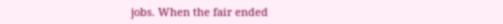jobs. When the fair ended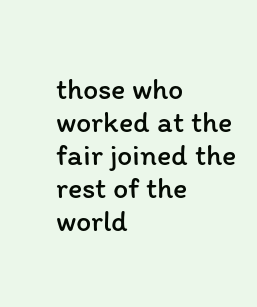those who worked at the fair joined the rest of the world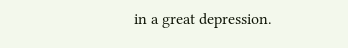in a great depression.